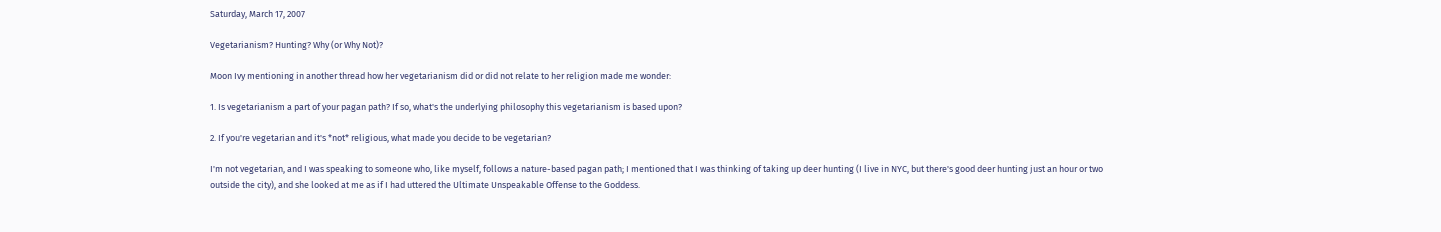Saturday, March 17, 2007

Vegetarianism? Hunting? Why (or Why Not)?

Moon Ivy mentioning in another thread how her vegetarianism did or did not relate to her religion made me wonder:

1. Is vegetarianism a part of your pagan path? If so, what's the underlying philosophy this vegetarianism is based upon?

2. If you're vegetarian and it's *not* religious, what made you decide to be vegetarian?

I'm not vegetarian, and I was speaking to someone who, like myself, follows a nature-based pagan path; I mentioned that I was thinking of taking up deer hunting (I live in NYC, but there's good deer hunting just an hour or two outside the city), and she looked at me as if I had uttered the Ultimate Unspeakable Offense to the Goddess.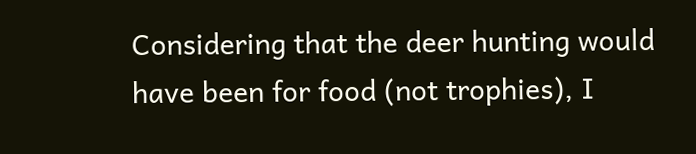Considering that the deer hunting would have been for food (not trophies), I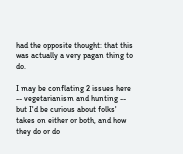had the opposite thought: that this was actually a very pagan thing to do.

I may be conflating 2 issues here -- vegetarianism and hunting -- but I'd be curious about folks' takes on either or both, and how they do or do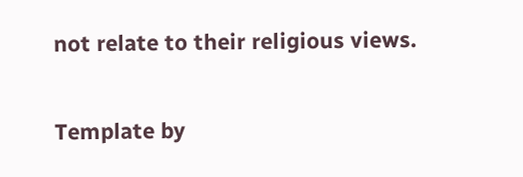not relate to their religious views.

Template by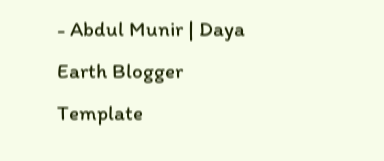- Abdul Munir | Daya Earth Blogger Template